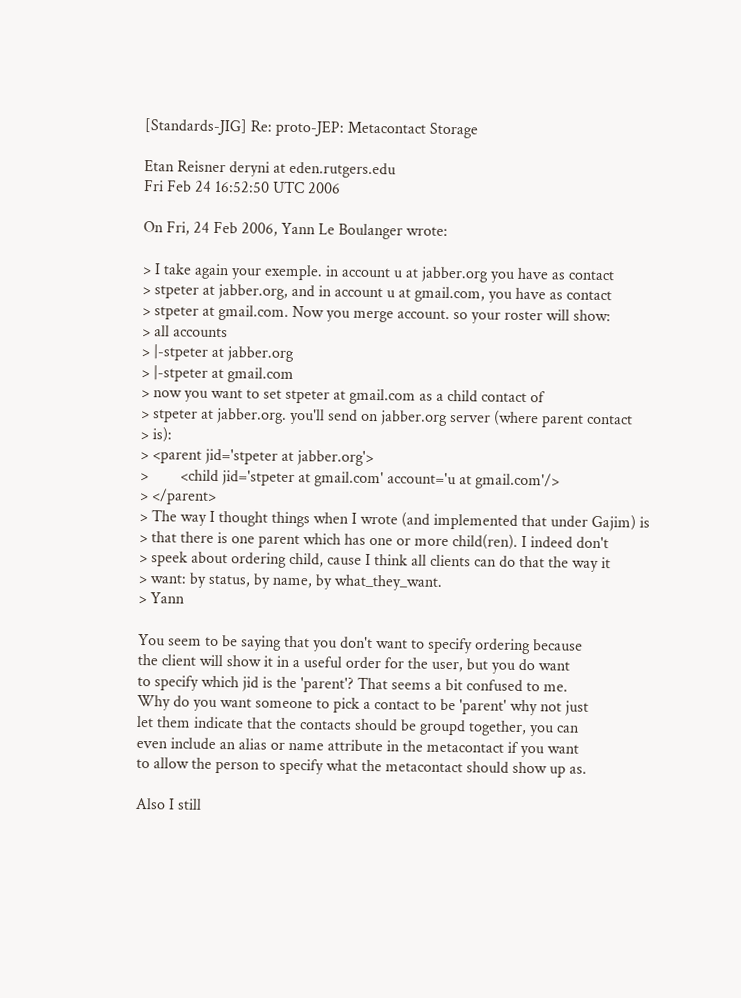[Standards-JIG] Re: proto-JEP: Metacontact Storage

Etan Reisner deryni at eden.rutgers.edu
Fri Feb 24 16:52:50 UTC 2006

On Fri, 24 Feb 2006, Yann Le Boulanger wrote:

> I take again your exemple. in account u at jabber.org you have as contact
> stpeter at jabber.org, and in account u at gmail.com, you have as contact
> stpeter at gmail.com. Now you merge account. so your roster will show:
> all accounts
> |-stpeter at jabber.org
> |-stpeter at gmail.com
> now you want to set stpeter at gmail.com as a child contact of
> stpeter at jabber.org. you'll send on jabber.org server (where parent contact
> is):
> <parent jid='stpeter at jabber.org'>
>        <child jid='stpeter at gmail.com' account='u at gmail.com'/>
> </parent>
> The way I thought things when I wrote (and implemented that under Gajim) is
> that there is one parent which has one or more child(ren). I indeed don't
> speek about ordering child, cause I think all clients can do that the way it
> want: by status, by name, by what_they_want.
> Yann

You seem to be saying that you don't want to specify ordering because
the client will show it in a useful order for the user, but you do want
to specify which jid is the 'parent'? That seems a bit confused to me.
Why do you want someone to pick a contact to be 'parent' why not just
let them indicate that the contacts should be groupd together, you can
even include an alias or name attribute in the metacontact if you want
to allow the person to specify what the metacontact should show up as.

Also I still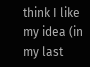think I like my idea (in my last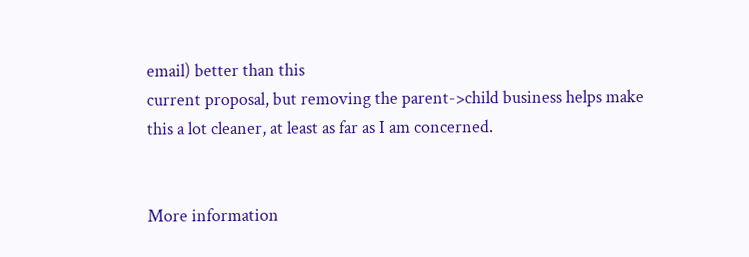email) better than this
current proposal, but removing the parent->child business helps make
this a lot cleaner, at least as far as I am concerned.


More information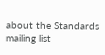about the Standards mailing list